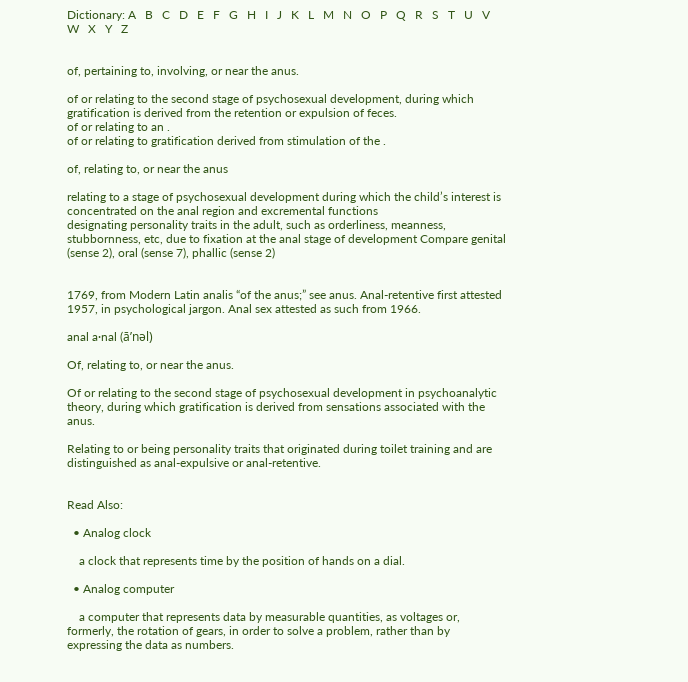Dictionary: A   B   C   D   E   F   G   H   I   J   K   L   M   N   O   P   Q   R   S   T   U   V   W   X   Y   Z


of, pertaining to, involving, or near the anus.

of or relating to the second stage of psychosexual development, during which gratification is derived from the retention or expulsion of feces.
of or relating to an .
of or relating to gratification derived from stimulation of the .

of, relating to, or near the anus

relating to a stage of psychosexual development during which the child’s interest is concentrated on the anal region and excremental functions
designating personality traits in the adult, such as orderliness, meanness, stubbornness, etc, due to fixation at the anal stage of development Compare genital (sense 2), oral (sense 7), phallic (sense 2)


1769, from Modern Latin analis “of the anus;” see anus. Anal-retentive first attested 1957, in psychological jargon. Anal sex attested as such from 1966.

anal a·nal (ā’nəl)

Of, relating to, or near the anus.

Of or relating to the second stage of psychosexual development in psychoanalytic theory, during which gratification is derived from sensations associated with the anus.

Relating to or being personality traits that originated during toilet training and are distinguished as anal-expulsive or anal-retentive.


Read Also:

  • Analog clock

    a clock that represents time by the position of hands on a dial.

  • Analog computer

    a computer that represents data by measurable quantities, as voltages or, formerly, the rotation of gears, in order to solve a problem, rather than by expressing the data as numbers.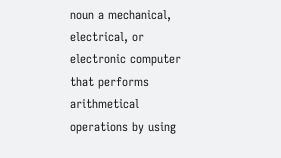noun a mechanical, electrical, or electronic computer that performs arithmetical operations by using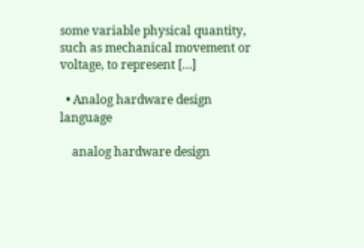some variable physical quantity, such as mechanical movement or voltage, to represent […]

  • Analog hardware design language

    analog hardware design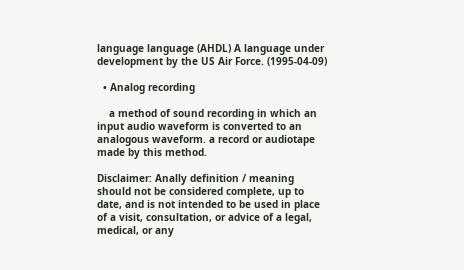language language (AHDL) A language under development by the US Air Force. (1995-04-09)

  • Analog recording

    a method of sound recording in which an input audio waveform is converted to an analogous waveform. a record or audiotape made by this method.

Disclaimer: Anally definition / meaning should not be considered complete, up to date, and is not intended to be used in place of a visit, consultation, or advice of a legal, medical, or any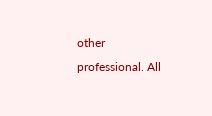other professional. All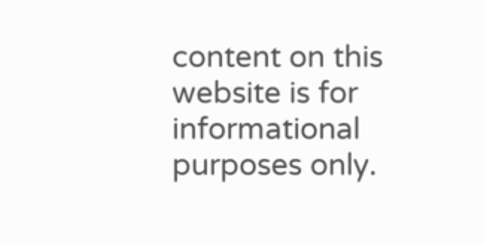content on this website is for informational purposes only.